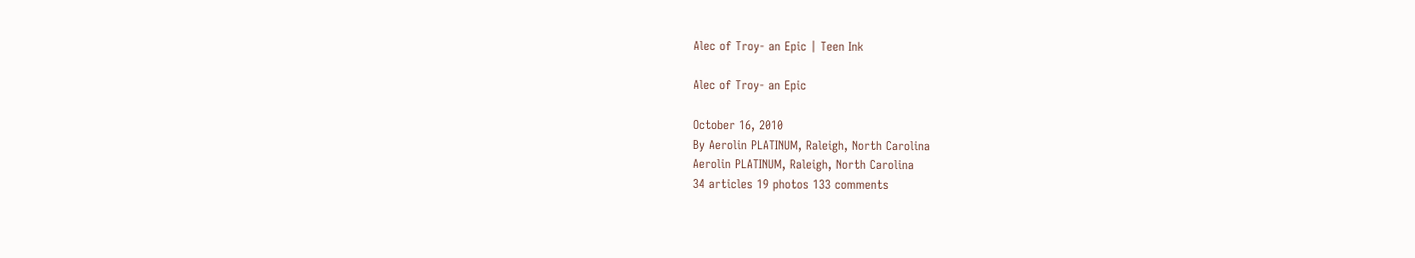Alec of Troy- an Epic | Teen Ink

Alec of Troy- an Epic

October 16, 2010
By Aerolin PLATINUM, Raleigh, North Carolina
Aerolin PLATINUM, Raleigh, North Carolina
34 articles 19 photos 133 comments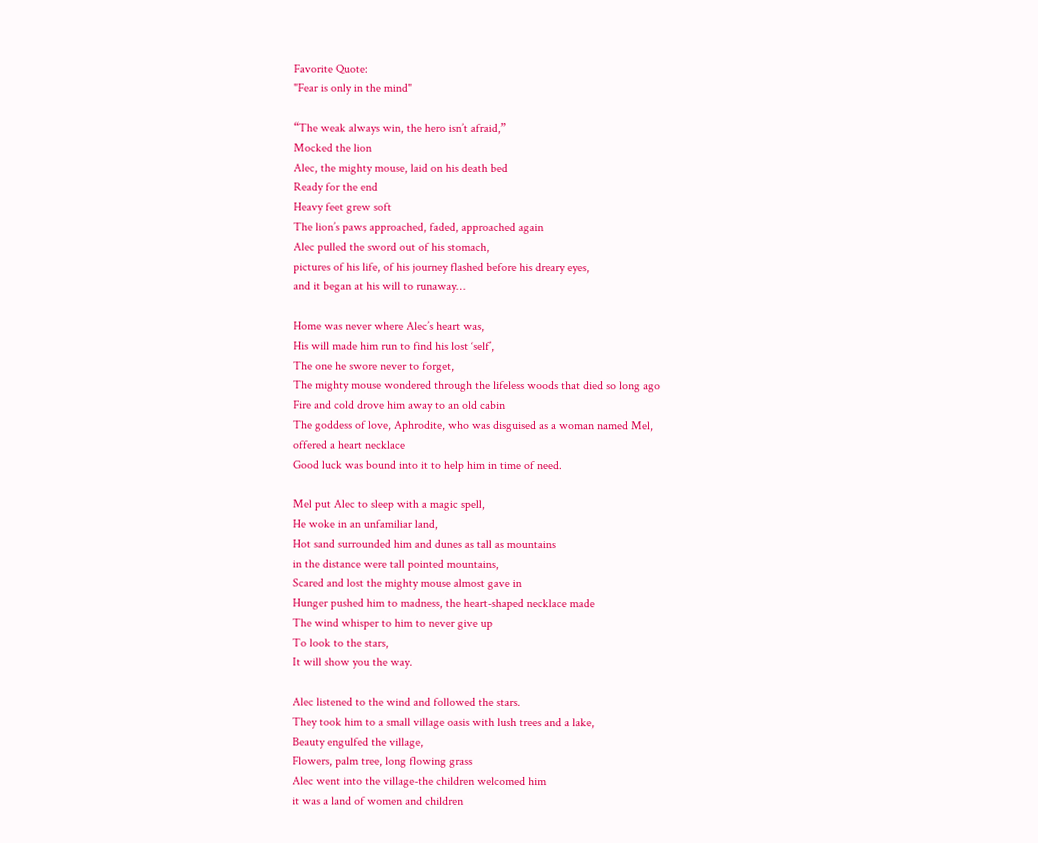Favorite Quote:
"Fear is only in the mind"

“The weak always win, the hero isn’t afraid,”
Mocked the lion
Alec, the mighty mouse, laid on his death bed
Ready for the end
Heavy feet grew soft
The lion’s paws approached, faded, approached again
Alec pulled the sword out of his stomach,
pictures of his life, of his journey flashed before his dreary eyes,
and it began at his will to runaway…

Home was never where Alec’s heart was,
His will made him run to find his lost ‘self’,
The one he swore never to forget,
The mighty mouse wondered through the lifeless woods that died so long ago
Fire and cold drove him away to an old cabin
The goddess of love, Aphrodite, who was disguised as a woman named Mel,
offered a heart necklace
Good luck was bound into it to help him in time of need.

Mel put Alec to sleep with a magic spell,
He woke in an unfamiliar land,
Hot sand surrounded him and dunes as tall as mountains
in the distance were tall pointed mountains,
Scared and lost the mighty mouse almost gave in
Hunger pushed him to madness, the heart-shaped necklace made
The wind whisper to him to never give up
To look to the stars,
It will show you the way.

Alec listened to the wind and followed the stars.
They took him to a small village oasis with lush trees and a lake,
Beauty engulfed the village,
Flowers, palm tree, long flowing grass
Alec went into the village-the children welcomed him
it was a land of women and children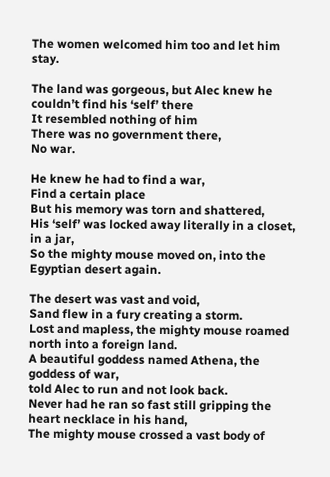The women welcomed him too and let him stay.

The land was gorgeous, but Alec knew he couldn’t find his ‘self’ there
It resembled nothing of him
There was no government there,
No war.

He knew he had to find a war,
Find a certain place
But his memory was torn and shattered,
His ‘self’ was locked away literally in a closet, in a jar,
So the mighty mouse moved on, into the Egyptian desert again.

The desert was vast and void,
Sand flew in a fury creating a storm.
Lost and mapless, the mighty mouse roamed north into a foreign land.
A beautiful goddess named Athena, the goddess of war,
told Alec to run and not look back.
Never had he ran so fast still gripping the heart necklace in his hand,
The mighty mouse crossed a vast body of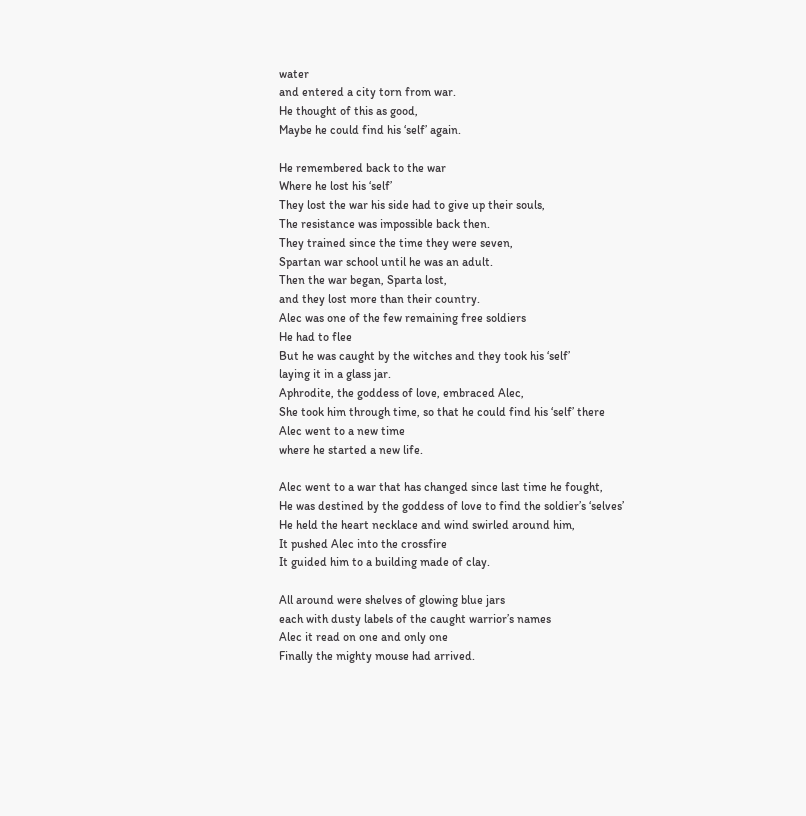water
and entered a city torn from war.
He thought of this as good,
Maybe he could find his ‘self’ again.

He remembered back to the war
Where he lost his ‘self’
They lost the war his side had to give up their souls,
The resistance was impossible back then.
They trained since the time they were seven,
Spartan war school until he was an adult.
Then the war began, Sparta lost,
and they lost more than their country.
Alec was one of the few remaining free soldiers
He had to flee
But he was caught by the witches and they took his ‘self’
laying it in a glass jar.
Aphrodite, the goddess of love, embraced Alec,
She took him through time, so that he could find his ‘self’ there
Alec went to a new time
where he started a new life.

Alec went to a war that has changed since last time he fought,
He was destined by the goddess of love to find the soldier’s ‘selves’
He held the heart necklace and wind swirled around him,
It pushed Alec into the crossfire
It guided him to a building made of clay.

All around were shelves of glowing blue jars
each with dusty labels of the caught warrior’s names
Alec it read on one and only one
Finally the mighty mouse had arrived.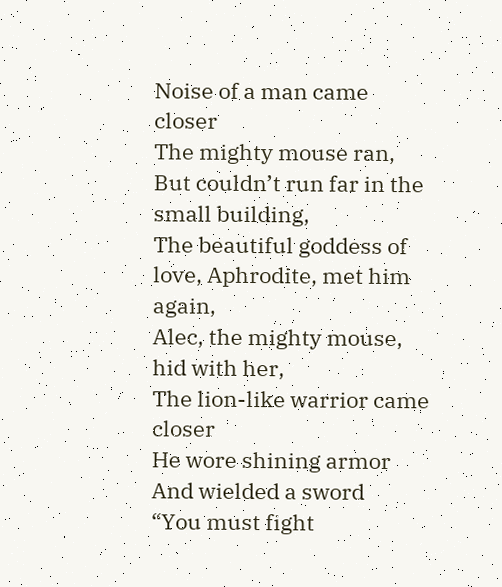Noise of a man came closer
The mighty mouse ran,
But couldn’t run far in the small building,
The beautiful goddess of love, Aphrodite, met him again,
Alec, the mighty mouse, hid with her,
The lion-like warrior came closer
He wore shining armor
And wielded a sword
“You must fight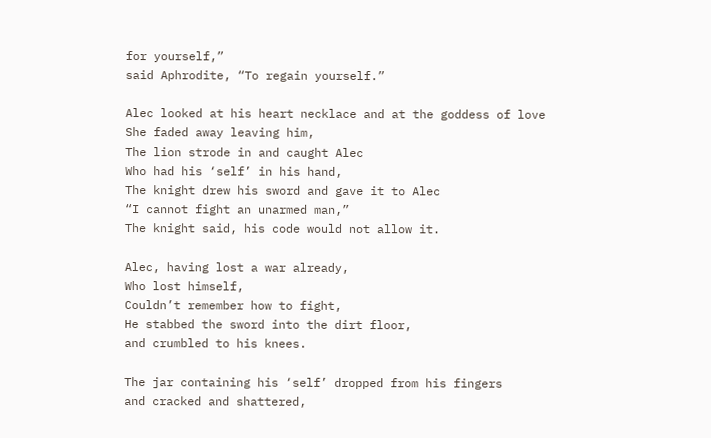for yourself,”
said Aphrodite, “To regain yourself.”

Alec looked at his heart necklace and at the goddess of love
She faded away leaving him,
The lion strode in and caught Alec
Who had his ‘self’ in his hand,
The knight drew his sword and gave it to Alec
“I cannot fight an unarmed man,”
The knight said, his code would not allow it.

Alec, having lost a war already,
Who lost himself,
Couldn’t remember how to fight,
He stabbed the sword into the dirt floor,
and crumbled to his knees.

The jar containing his ‘self’ dropped from his fingers
and cracked and shattered,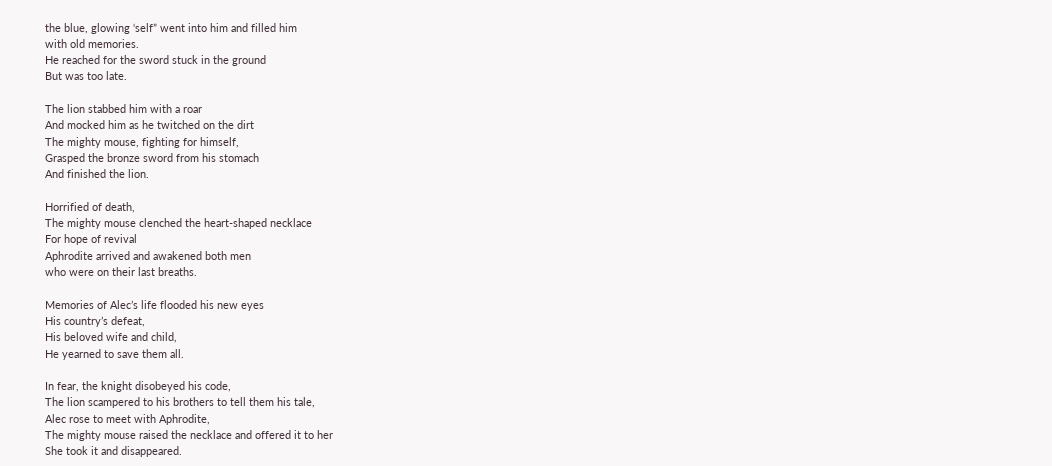the blue, glowing ‘self” went into him and filled him
with old memories.
He reached for the sword stuck in the ground
But was too late.

The lion stabbed him with a roar
And mocked him as he twitched on the dirt
The mighty mouse, fighting for himself,
Grasped the bronze sword from his stomach
And finished the lion.

Horrified of death,
The mighty mouse clenched the heart-shaped necklace
For hope of revival
Aphrodite arrived and awakened both men
who were on their last breaths.

Memories of Alec’s life flooded his new eyes
His country’s defeat,
His beloved wife and child,
He yearned to save them all.

In fear, the knight disobeyed his code,
The lion scampered to his brothers to tell them his tale,
Alec rose to meet with Aphrodite,
The mighty mouse raised the necklace and offered it to her
She took it and disappeared.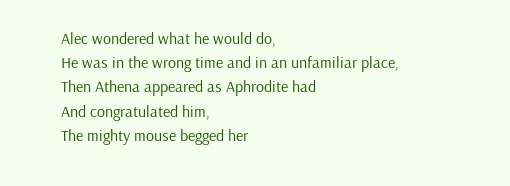Alec wondered what he would do,
He was in the wrong time and in an unfamiliar place,
Then Athena appeared as Aphrodite had
And congratulated him,
The mighty mouse begged her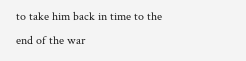to take him back in time to the end of the war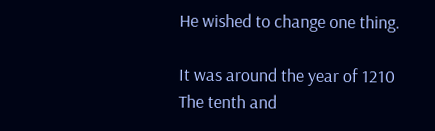He wished to change one thing.

It was around the year of 1210
The tenth and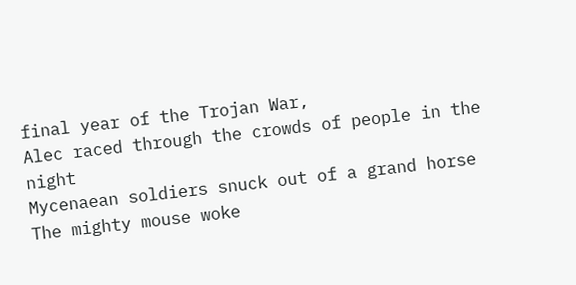final year of the Trojan War,
Alec raced through the crowds of people in the night
Mycenaean soldiers snuck out of a grand horse
The mighty mouse woke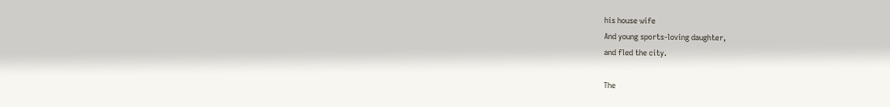his house wife
And young sports-loving daughter,
and fled the city.

The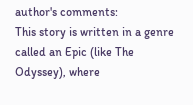author's comments:
This story is written in a genre called an Epic (like The Odyssey), where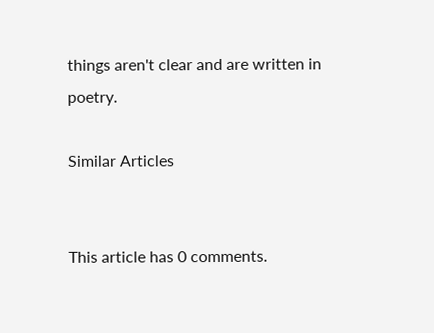things aren't clear and are written in poetry.

Similar Articles


This article has 0 comments.